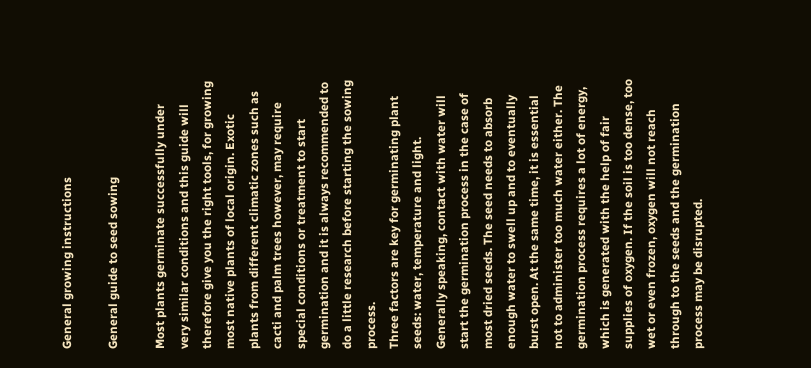General growing instructions

General guide to seed sowing

Most plants germinate successfully under very similar conditions and this guide will therefore give you the right tools, for growing most native plants of local origin. Exotic plants from different climatic zones such as cacti and palm trees however, may require special conditions or treatment to start germination and it is always recommended to do a little research before starting the sowing process.
Three factors are key for germinating plant seeds: water, temperature and light.
Generally speaking, contact with water will start the germination process in the case of most dried seeds. The seed needs to absorb enough water to swell up and to eventually burst open. At the same time, it is essential not to administer too much water either. The germination process requires a lot of energy, which is generated with the help of fair supplies of oxygen. If the soil is too dense, too wet or even frozen, oxygen will not reach through to the seeds and the germination process may be disrupted.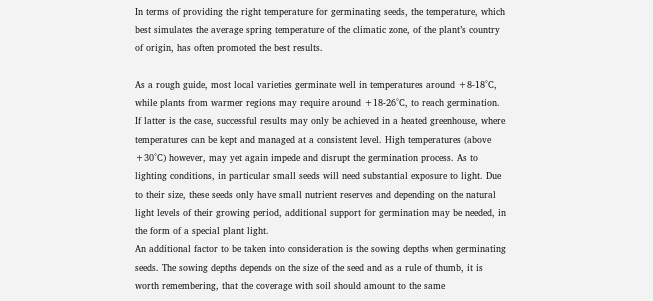In terms of providing the right temperature for germinating seeds, the temperature, which best simulates the average spring temperature of the climatic zone, of the plant’s country of origin, has often promoted the best results.

As a rough guide, most local varieties germinate well in temperatures around +8-18°C, while plants from warmer regions may require around +18-26°C, to reach germination. If latter is the case, successful results may only be achieved in a heated greenhouse, where temperatures can be kept and managed at a consistent level. High temperatures (above +30°C) however, may yet again impede and disrupt the germination process. As to lighting conditions, in particular small seeds will need substantial exposure to light. Due to their size, these seeds only have small nutrient reserves and depending on the natural light levels of their growing period, additional support for germination may be needed, in the form of a special plant light.
An additional factor to be taken into consideration is the sowing depths when germinating seeds. The sowing depths depends on the size of the seed and as a rule of thumb, it is worth remembering, that the coverage with soil should amount to the same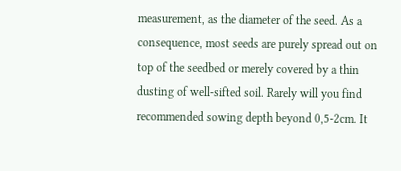measurement, as the diameter of the seed. As a consequence, most seeds are purely spread out on top of the seedbed or merely covered by a thin dusting of well-sifted soil. Rarely will you find recommended sowing depth beyond 0,5-2cm. It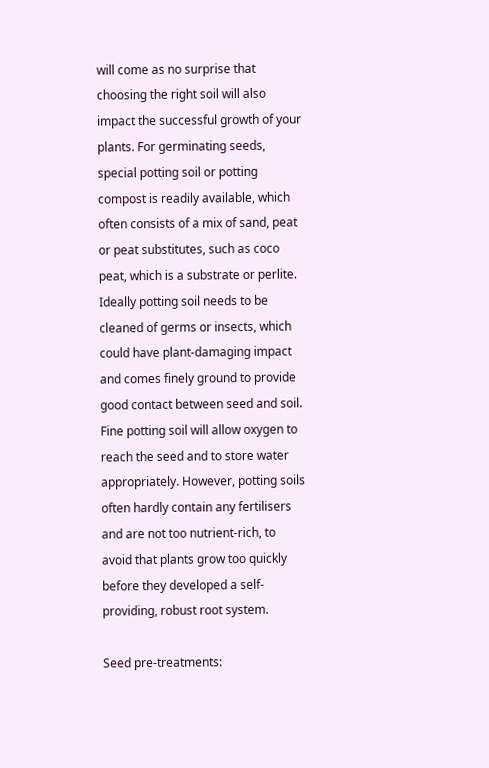will come as no surprise that choosing the right soil will also impact the successful growth of your plants. For germinating seeds, special potting soil or potting compost is readily available, which often consists of a mix of sand, peat or peat substitutes, such as coco peat, which is a substrate or perlite. Ideally potting soil needs to be cleaned of germs or insects, which could have plant-damaging impact and comes finely ground to provide good contact between seed and soil. Fine potting soil will allow oxygen to reach the seed and to store water appropriately. However, potting soils often hardly contain any fertilisers and are not too nutrient-rich, to avoid that plants grow too quickly before they developed a self-providing, robust root system.

Seed pre-treatments: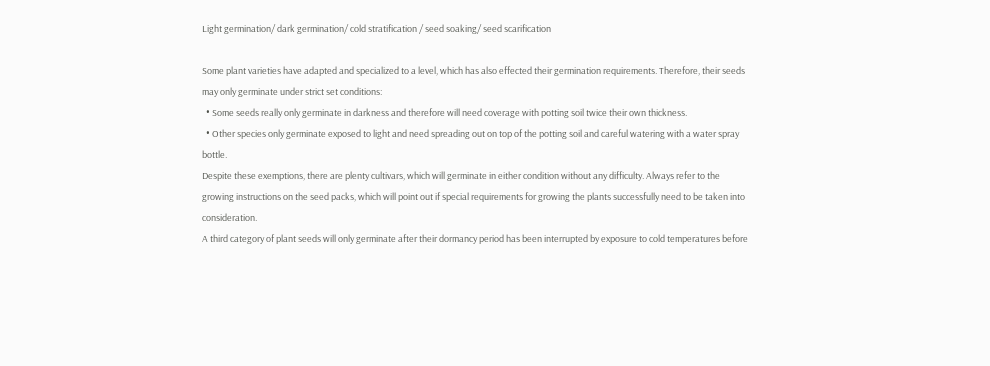Light germination/ dark germination/ cold stratification / seed soaking/ seed scarification

Some plant varieties have adapted and specialized to a level, which has also effected their germination requirements. Therefore, their seeds may only germinate under strict set conditions:
  • Some seeds really only germinate in darkness and therefore will need coverage with potting soil twice their own thickness.
  • Other species only germinate exposed to light and need spreading out on top of the potting soil and careful watering with a water spray bottle.
Despite these exemptions, there are plenty cultivars, which will germinate in either condition without any difficulty. Always refer to the growing instructions on the seed packs, which will point out if special requirements for growing the plants successfully need to be taken into consideration.
A third category of plant seeds will only germinate after their dormancy period has been interrupted by exposure to cold temperatures before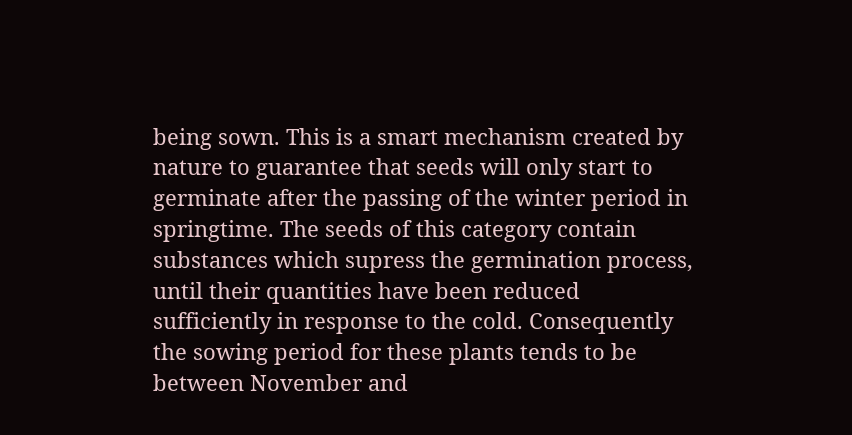being sown. This is a smart mechanism created by nature to guarantee that seeds will only start to germinate after the passing of the winter period in springtime. The seeds of this category contain substances which supress the germination process, until their quantities have been reduced sufficiently in response to the cold. Consequently the sowing period for these plants tends to be between November and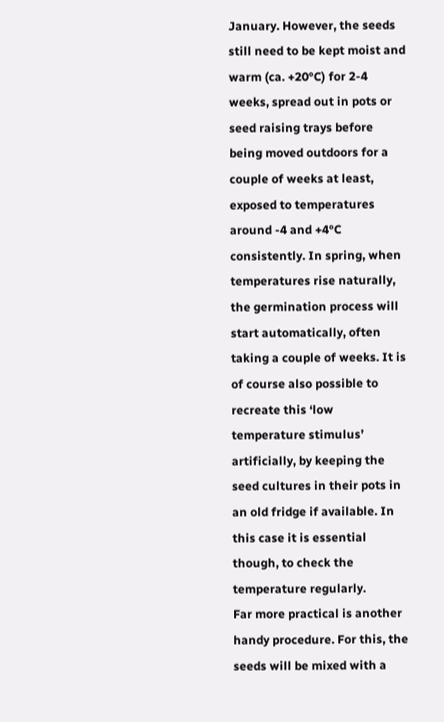January. However, the seeds still need to be kept moist and warm (ca. +20°C) for 2-4 weeks, spread out in pots or seed raising trays before being moved outdoors for a couple of weeks at least, exposed to temperatures around -4 and +4°C consistently. In spring, when temperatures rise naturally, the germination process will start automatically, often taking a couple of weeks. It is of course also possible to recreate this ‘low temperature stimulus’ artificially, by keeping the seed cultures in their pots in an old fridge if available. In this case it is essential though, to check the temperature regularly.
Far more practical is another handy procedure. For this, the seeds will be mixed with a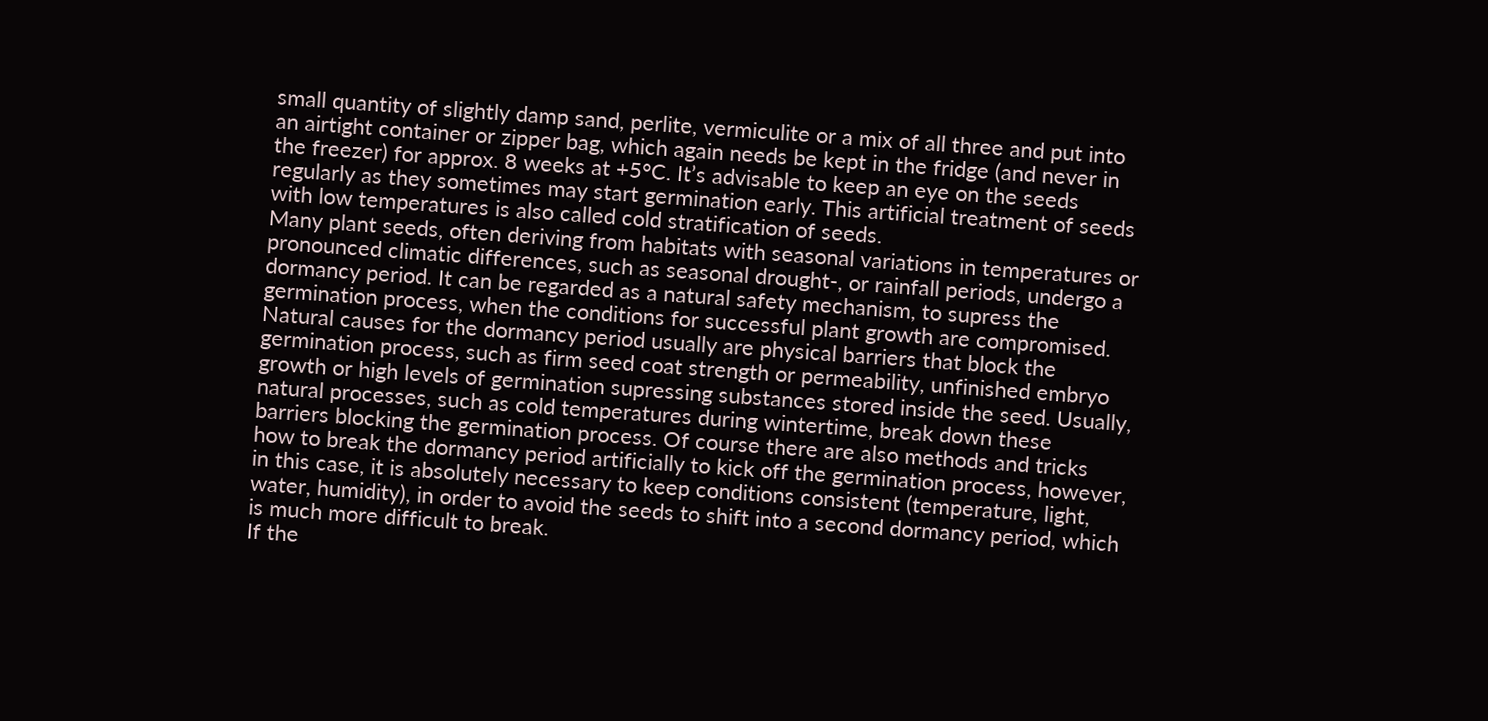small quantity of slightly damp sand, perlite, vermiculite or a mix of all three and put into an airtight container or zipper bag, which again needs be kept in the fridge (and never in the freezer) for approx. 8 weeks at +5°C. It’s advisable to keep an eye on the seeds regularly as they sometimes may start germination early. This artificial treatment of seeds with low temperatures is also called cold stratification of seeds.
Many plant seeds, often deriving from habitats with seasonal variations in temperatures or pronounced climatic differences, such as seasonal drought-, or rainfall periods, undergo a dormancy period. It can be regarded as a natural safety mechanism, to supress the germination process, when the conditions for successful plant growth are compromised. Natural causes for the dormancy period usually are physical barriers that block the germination process, such as firm seed coat strength or permeability, unfinished embryo growth or high levels of germination supressing substances stored inside the seed. Usually, natural processes, such as cold temperatures during wintertime, break down these barriers blocking the germination process. Of course there are also methods and tricks how to break the dormancy period artificially to kick off the germination process, however, in this case, it is absolutely necessary to keep conditions consistent (temperature, light, water, humidity), in order to avoid the seeds to shift into a second dormancy period, which is much more difficult to break.
If the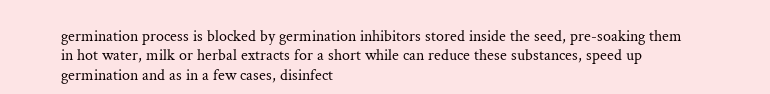germination process is blocked by germination inhibitors stored inside the seed, pre-soaking them in hot water, milk or herbal extracts for a short while can reduce these substances, speed up germination and as in a few cases, disinfect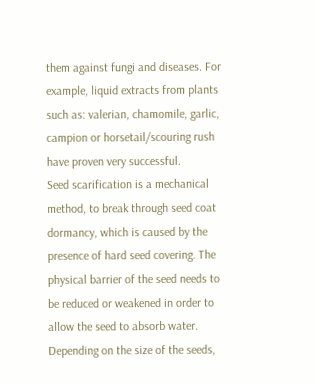them against fungi and diseases. For example, liquid extracts from plants such as: valerian, chamomile, garlic, campion or horsetail/scouring rush have proven very successful.
Seed scarification is a mechanical method, to break through seed coat dormancy, which is caused by the presence of hard seed covering. The physical barrier of the seed needs to be reduced or weakened in order to allow the seed to absorb water. Depending on the size of the seeds,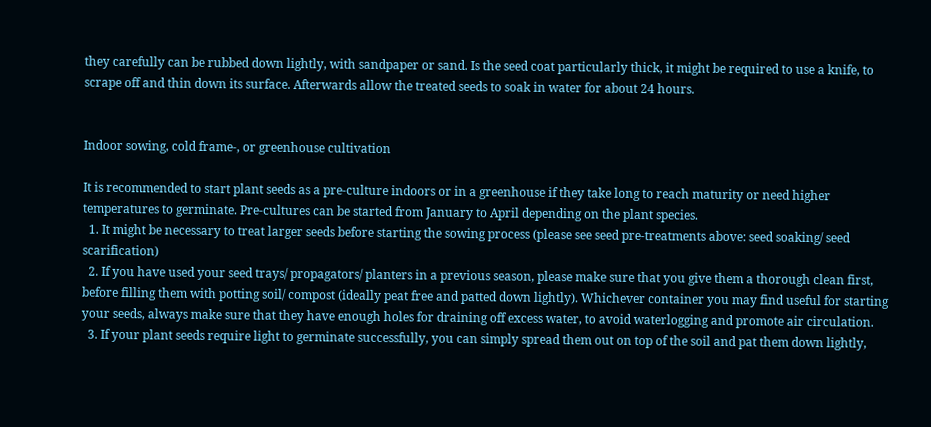they carefully can be rubbed down lightly, with sandpaper or sand. Is the seed coat particularly thick, it might be required to use a knife, to scrape off and thin down its surface. Afterwards allow the treated seeds to soak in water for about 24 hours.


Indoor sowing, cold frame-, or greenhouse cultivation

It is recommended to start plant seeds as a pre-culture indoors or in a greenhouse if they take long to reach maturity or need higher temperatures to germinate. Pre-cultures can be started from January to April depending on the plant species.
  1. It might be necessary to treat larger seeds before starting the sowing process (please see seed pre-treatments above: seed soaking/ seed scarification)
  2. If you have used your seed trays/ propagators/ planters in a previous season, please make sure that you give them a thorough clean first, before filling them with potting soil/ compost (ideally peat free and patted down lightly). Whichever container you may find useful for starting your seeds, always make sure that they have enough holes for draining off excess water, to avoid waterlogging and promote air circulation.
  3. If your plant seeds require light to germinate successfully, you can simply spread them out on top of the soil and pat them down lightly,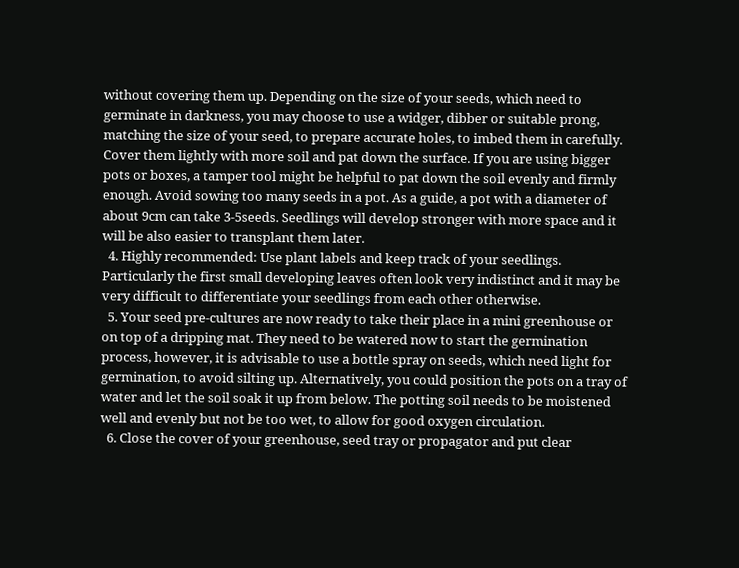without covering them up. Depending on the size of your seeds, which need to germinate in darkness, you may choose to use a widger, dibber or suitable prong, matching the size of your seed, to prepare accurate holes, to imbed them in carefully. Cover them lightly with more soil and pat down the surface. If you are using bigger pots or boxes, a tamper tool might be helpful to pat down the soil evenly and firmly enough. Avoid sowing too many seeds in a pot. As a guide, a pot with a diameter of about 9cm can take 3-5seeds. Seedlings will develop stronger with more space and it will be also easier to transplant them later.
  4. Highly recommended: Use plant labels and keep track of your seedlings. Particularly the first small developing leaves often look very indistinct and it may be very difficult to differentiate your seedlings from each other otherwise.
  5. Your seed pre-cultures are now ready to take their place in a mini greenhouse or on top of a dripping mat. They need to be watered now to start the germination process, however, it is advisable to use a bottle spray on seeds, which need light for germination, to avoid silting up. Alternatively, you could position the pots on a tray of water and let the soil soak it up from below. The potting soil needs to be moistened well and evenly but not be too wet, to allow for good oxygen circulation.
  6. Close the cover of your greenhouse, seed tray or propagator and put clear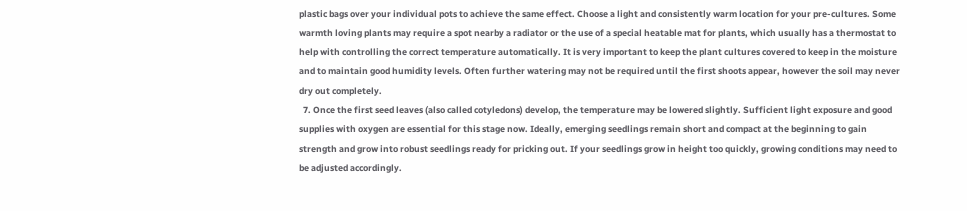plastic bags over your individual pots to achieve the same effect. Choose a light and consistently warm location for your pre-cultures. Some warmth loving plants may require a spot nearby a radiator or the use of a special heatable mat for plants, which usually has a thermostat to help with controlling the correct temperature automatically. It is very important to keep the plant cultures covered to keep in the moisture and to maintain good humidity levels. Often further watering may not be required until the first shoots appear, however the soil may never dry out completely.
  7. Once the first seed leaves (also called cotyledons) develop, the temperature may be lowered slightly. Sufficient light exposure and good supplies with oxygen are essential for this stage now. Ideally, emerging seedlings remain short and compact at the beginning to gain strength and grow into robust seedlings ready for pricking out. If your seedlings grow in height too quickly, growing conditions may need to be adjusted accordingly.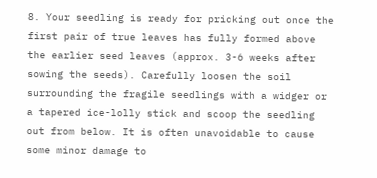8. Your seedling is ready for pricking out once the first pair of true leaves has fully formed above the earlier seed leaves (approx. 3-6 weeks after sowing the seeds). Carefully loosen the soil surrounding the fragile seedlings with a widger or a tapered ice-lolly stick and scoop the seedling out from below. It is often unavoidable to cause some minor damage to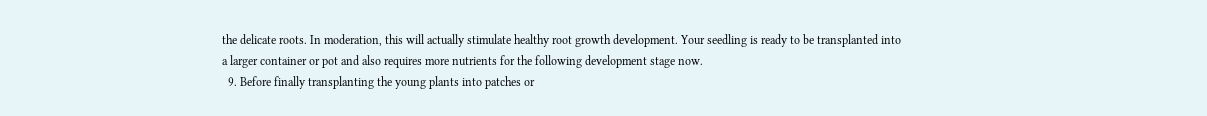the delicate roots. In moderation, this will actually stimulate healthy root growth development. Your seedling is ready to be transplanted into a larger container or pot and also requires more nutrients for the following development stage now.
  9. Before finally transplanting the young plants into patches or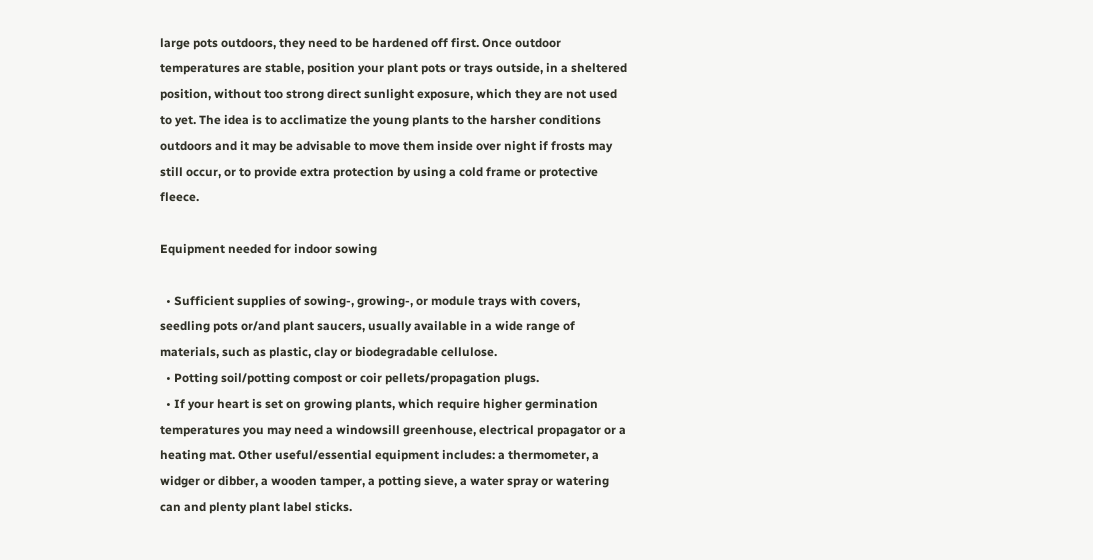large pots outdoors, they need to be hardened off first. Once outdoor temperatures are stable, position your plant pots or trays outside, in a sheltered position, without too strong direct sunlight exposure, which they are not used to yet. The idea is to acclimatize the young plants to the harsher conditions outdoors and it may be advisable to move them inside over night if frosts may still occur, or to provide extra protection by using a cold frame or protective fleece.

Equipment needed for indoor sowing

  • Sufficient supplies of sowing-, growing-, or module trays with covers, seedling pots or/and plant saucers, usually available in a wide range of materials, such as plastic, clay or biodegradable cellulose.
  • Potting soil/potting compost or coir pellets/propagation plugs.
  • If your heart is set on growing plants, which require higher germination temperatures you may need a windowsill greenhouse, electrical propagator or a heating mat. Other useful/essential equipment includes: a thermometer, a widger or dibber, a wooden tamper, a potting sieve, a water spray or watering can and plenty plant label sticks.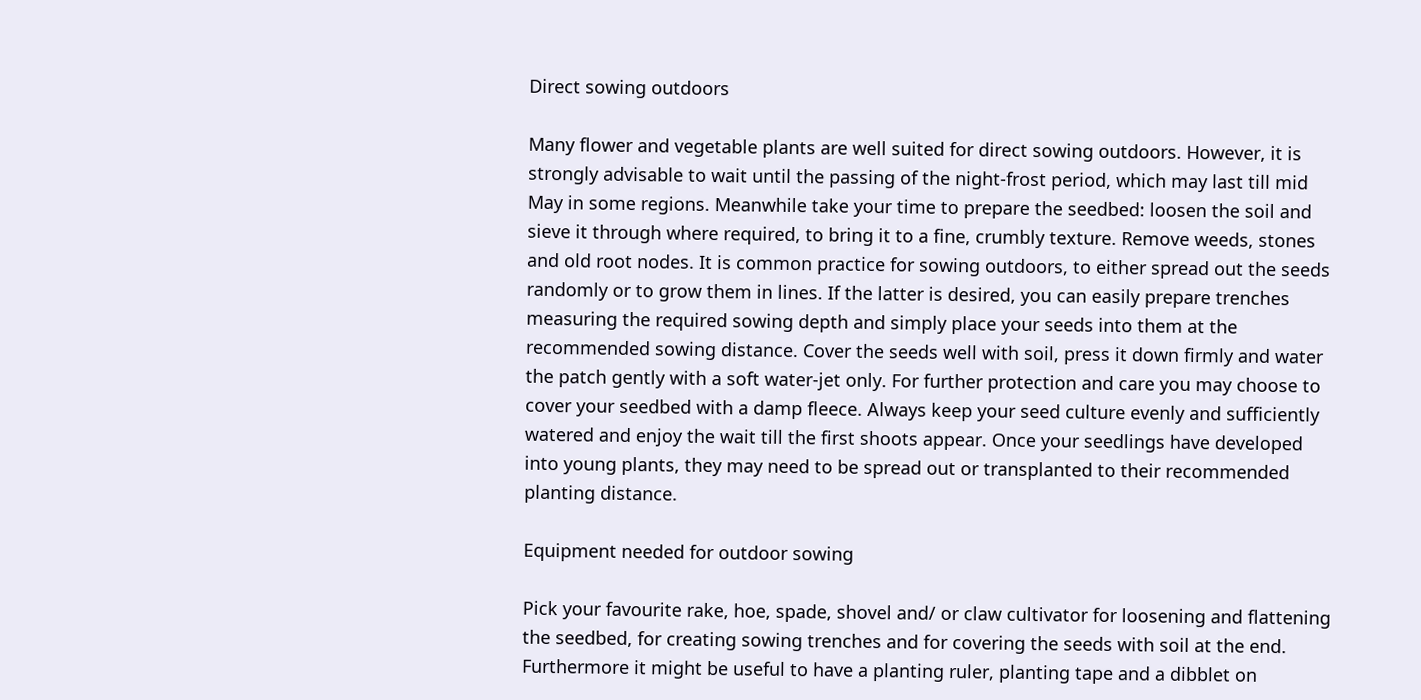Direct sowing outdoors

Many flower and vegetable plants are well suited for direct sowing outdoors. However, it is strongly advisable to wait until the passing of the night-frost period, which may last till mid May in some regions. Meanwhile take your time to prepare the seedbed: loosen the soil and sieve it through where required, to bring it to a fine, crumbly texture. Remove weeds, stones and old root nodes. It is common practice for sowing outdoors, to either spread out the seeds randomly or to grow them in lines. If the latter is desired, you can easily prepare trenches measuring the required sowing depth and simply place your seeds into them at the recommended sowing distance. Cover the seeds well with soil, press it down firmly and water the patch gently with a soft water-jet only. For further protection and care you may choose to cover your seedbed with a damp fleece. Always keep your seed culture evenly and sufficiently watered and enjoy the wait till the first shoots appear. Once your seedlings have developed into young plants, they may need to be spread out or transplanted to their recommended planting distance.

Equipment needed for outdoor sowing

Pick your favourite rake, hoe, spade, shovel and/ or claw cultivator for loosening and flattening the seedbed, for creating sowing trenches and for covering the seeds with soil at the end. Furthermore it might be useful to have a planting ruler, planting tape and a dibblet on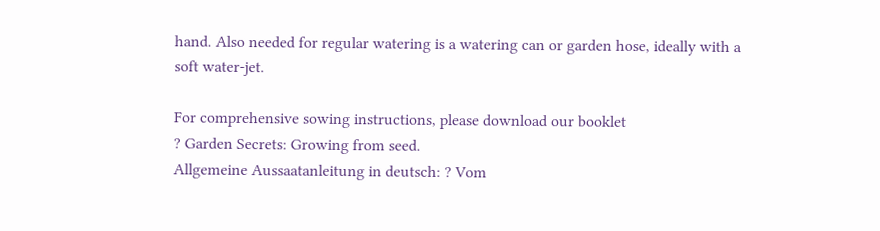hand. Also needed for regular watering is a watering can or garden hose, ideally with a soft water-jet.

For comprehensive sowing instructions, please download our booklet
? Garden Secrets: Growing from seed.
Allgemeine Aussaatanleitung in deutsch: ? Vom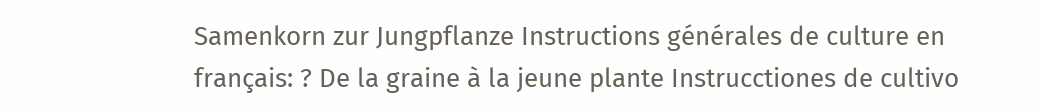Samenkorn zur Jungpflanze Instructions générales de culture en français: ? De la graine à la jeune plante Instrucctiones de cultivo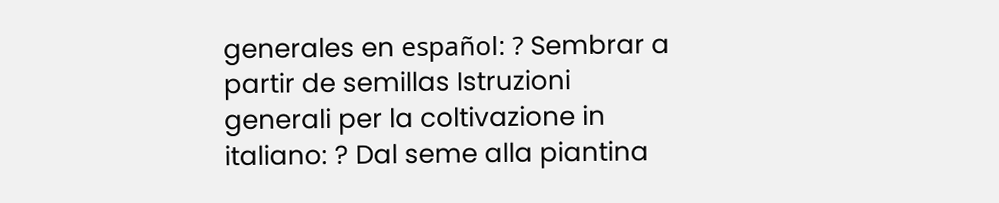generales en español: ? Sembrar a partir de semillas Istruzioni generali per la coltivazione in italiano: ? Dal seme alla piantina